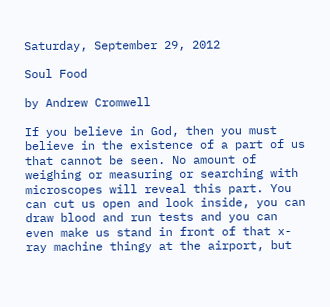Saturday, September 29, 2012

Soul Food

by Andrew Cromwell

If you believe in God, then you must believe in the existence of a part of us that cannot be seen. No amount of weighing or measuring or searching with microscopes will reveal this part. You can cut us open and look inside, you can draw blood and run tests and you can even make us stand in front of that x-ray machine thingy at the airport, but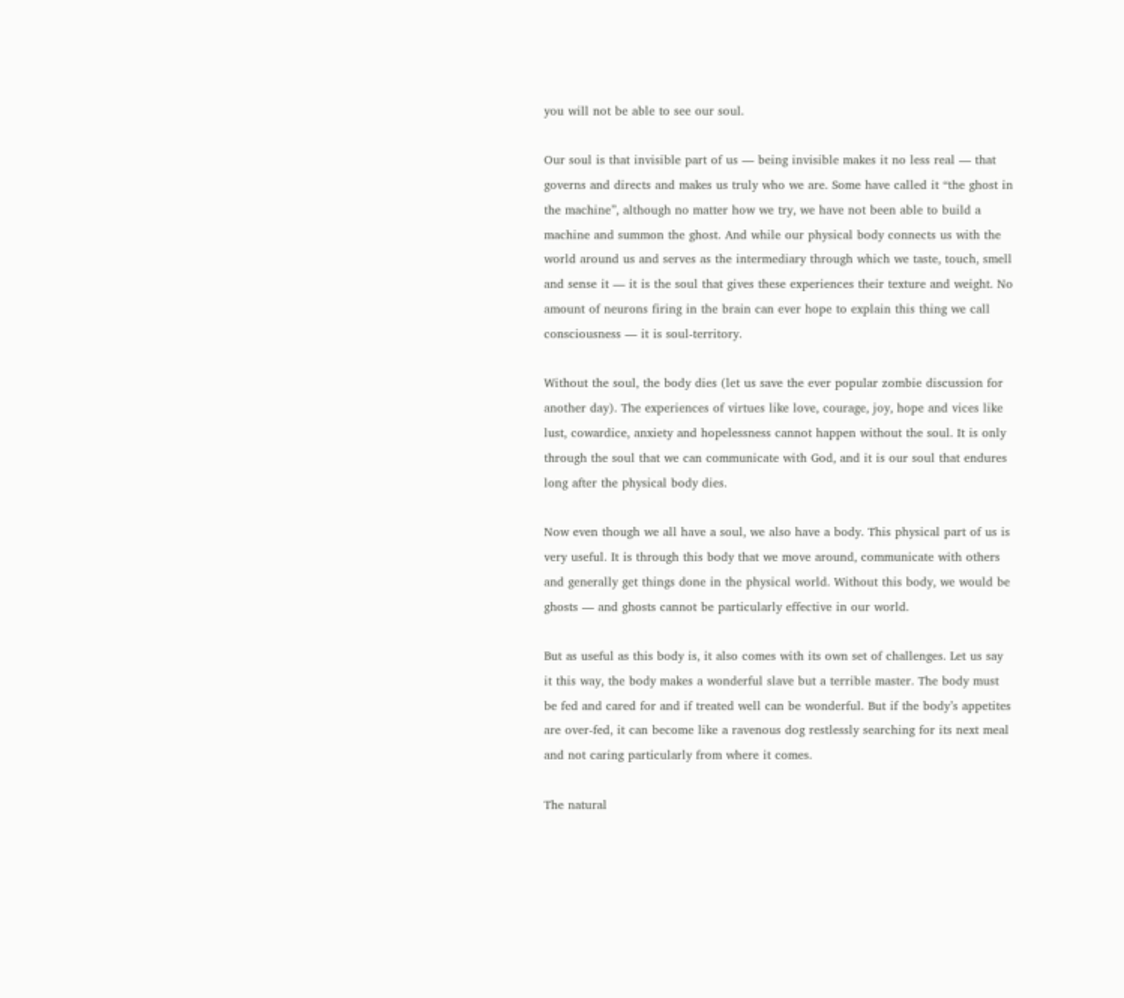you will not be able to see our soul.

Our soul is that invisible part of us — being invisible makes it no less real — that governs and directs and makes us truly who we are. Some have called it “the ghost in the machine”, although no matter how we try, we have not been able to build a machine and summon the ghost. And while our physical body connects us with the world around us and serves as the intermediary through which we taste, touch, smell and sense it — it is the soul that gives these experiences their texture and weight. No amount of neurons firing in the brain can ever hope to explain this thing we call consciousness — it is soul-territory.

Without the soul, the body dies (let us save the ever popular zombie discussion for another day). The experiences of virtues like love, courage, joy, hope and vices like lust, cowardice, anxiety and hopelessness cannot happen without the soul. It is only through the soul that we can communicate with God, and it is our soul that endures long after the physical body dies.

Now even though we all have a soul, we also have a body. This physical part of us is very useful. It is through this body that we move around, communicate with others and generally get things done in the physical world. Without this body, we would be ghosts — and ghosts cannot be particularly effective in our world.

But as useful as this body is, it also comes with its own set of challenges. Let us say it this way, the body makes a wonderful slave but a terrible master. The body must be fed and cared for and if treated well can be wonderful. But if the body’s appetites are over-fed, it can become like a ravenous dog restlessly searching for its next meal and not caring particularly from where it comes.

The natural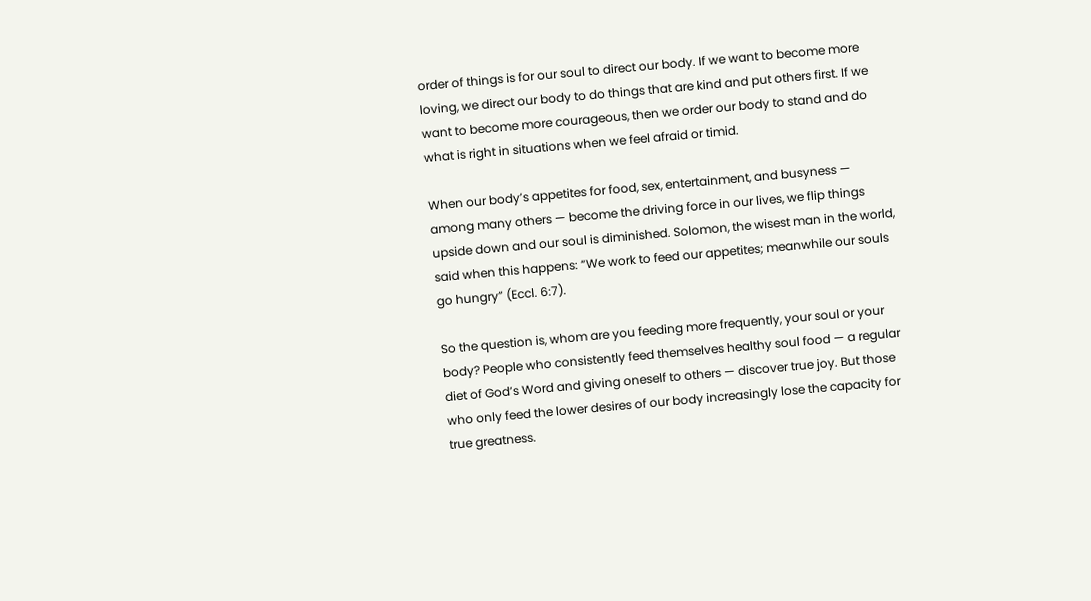order of things is for our soul to direct our body. If we want to become more loving, we direct our body to do things that are kind and put others first. If we want to become more courageous, then we order our body to stand and do what is right in situations when we feel afraid or timid.

When our body’s appetites for food, sex, entertainment, and busyness — among many others — become the driving force in our lives, we flip things upside down and our soul is diminished. Solomon, the wisest man in the world, said when this happens: “We work to feed our appetites; meanwhile our souls go hungry” (Eccl. 6:7).

So the question is, whom are you feeding more frequently, your soul or your body? People who consistently feed themselves healthy soul food — a regular diet of God’s Word and giving oneself to others — discover true joy. But those who only feed the lower desires of our body increasingly lose the capacity for true greatness.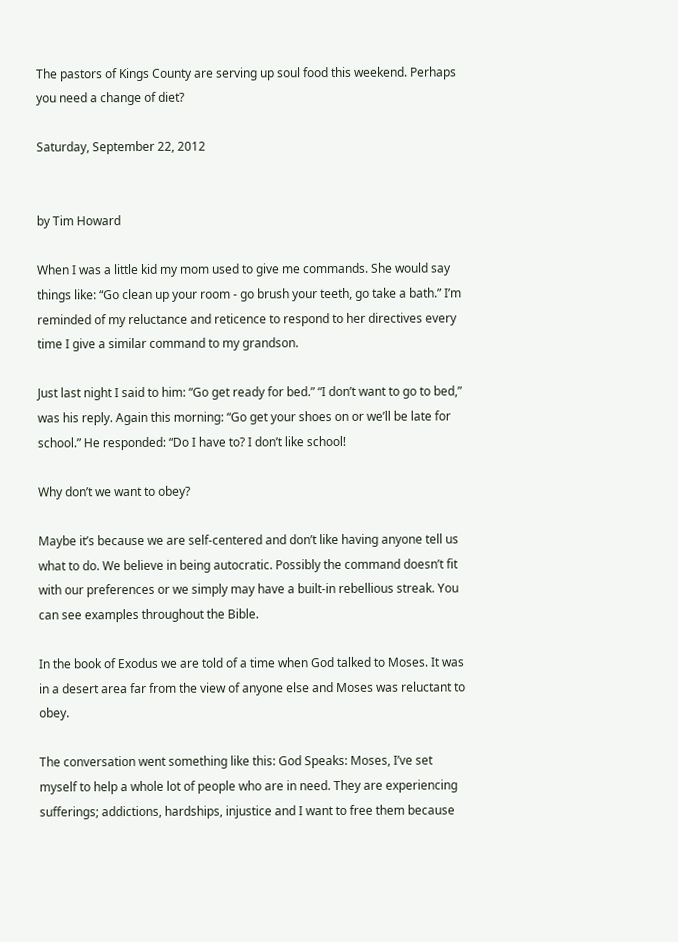The pastors of Kings County are serving up soul food this weekend. Perhaps you need a change of diet?

Saturday, September 22, 2012


by Tim Howard

When I was a little kid my mom used to give me commands. She would say things like: “Go clean up your room - go brush your teeth, go take a bath.” I’m reminded of my reluctance and reticence to respond to her directives every time I give a similar command to my grandson.

Just last night I said to him: “Go get ready for bed.” “I don’t want to go to bed,” was his reply. Again this morning: “Go get your shoes on or we’ll be late for school.” He responded: “Do I have to? I don’t like school!

Why don’t we want to obey?

Maybe it’s because we are self-centered and don’t like having anyone tell us what to do. We believe in being autocratic. Possibly the command doesn’t fit with our preferences or we simply may have a built-in rebellious streak. You can see examples throughout the Bible.

In the book of Exodus we are told of a time when God talked to Moses. It was in a desert area far from the view of anyone else and Moses was reluctant to obey.

The conversation went something like this: God Speaks: Moses, I’ve set myself to help a whole lot of people who are in need. They are experiencing sufferings; addictions, hardships, injustice and I want to free them because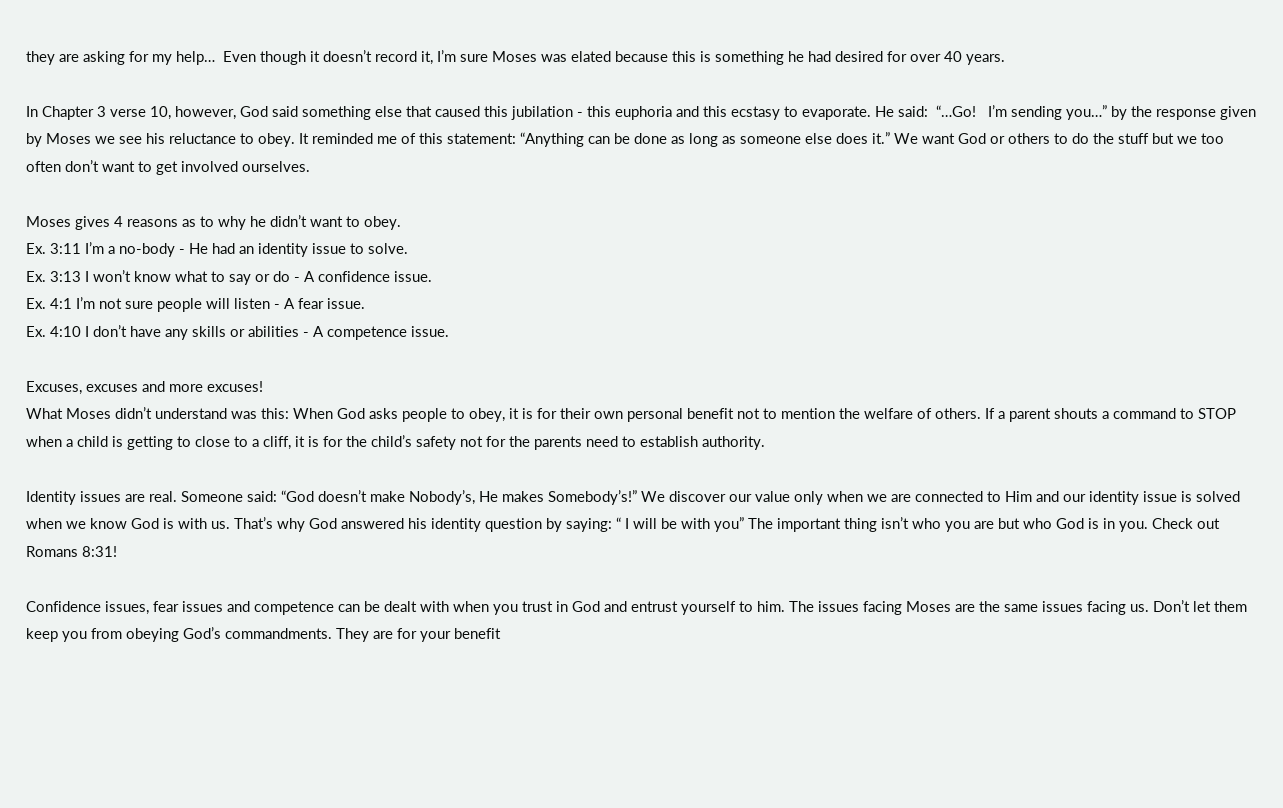they are asking for my help…  Even though it doesn’t record it, I’m sure Moses was elated because this is something he had desired for over 40 years.

In Chapter 3 verse 10, however, God said something else that caused this jubilation - this euphoria and this ecstasy to evaporate. He said:  “…Go!   I’m sending you…” by the response given by Moses we see his reluctance to obey. It reminded me of this statement: “Anything can be done as long as someone else does it.” We want God or others to do the stuff but we too often don’t want to get involved ourselves.

Moses gives 4 reasons as to why he didn’t want to obey.
Ex. 3:11 I’m a no-body - He had an identity issue to solve.
Ex. 3:13 I won’t know what to say or do - A confidence issue.
Ex. 4:1 I’m not sure people will listen - A fear issue.
Ex. 4:10 I don’t have any skills or abilities - A competence issue.

Excuses, excuses and more excuses!
What Moses didn’t understand was this: When God asks people to obey, it is for their own personal benefit not to mention the welfare of others. If a parent shouts a command to STOP when a child is getting to close to a cliff, it is for the child’s safety not for the parents need to establish authority.

Identity issues are real. Someone said: “God doesn’t make Nobody’s, He makes Somebody’s!” We discover our value only when we are connected to Him and our identity issue is solved when we know God is with us. That’s why God answered his identity question by saying: “ I will be with you” The important thing isn’t who you are but who God is in you. Check out Romans 8:31!

Confidence issues, fear issues and competence can be dealt with when you trust in God and entrust yourself to him. The issues facing Moses are the same issues facing us. Don’t let them keep you from obeying God’s commandments. They are for your benefit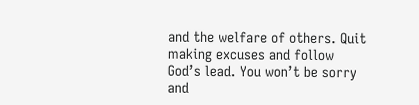and the welfare of others. Quit making excuses and follow God’s lead. You won’t be sorry and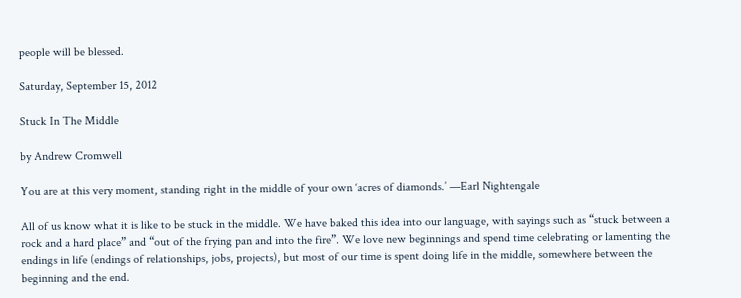people will be blessed.

Saturday, September 15, 2012

Stuck In The Middle

by Andrew Cromwell

You are at this very moment, standing right in the middle of your own ‘acres of diamonds.’ —Earl Nightengale

All of us know what it is like to be stuck in the middle. We have baked this idea into our language, with sayings such as “stuck between a rock and a hard place” and “out of the frying pan and into the fire”. We love new beginnings and spend time celebrating or lamenting the endings in life (endings of relationships, jobs, projects), but most of our time is spent doing life in the middle, somewhere between the beginning and the end.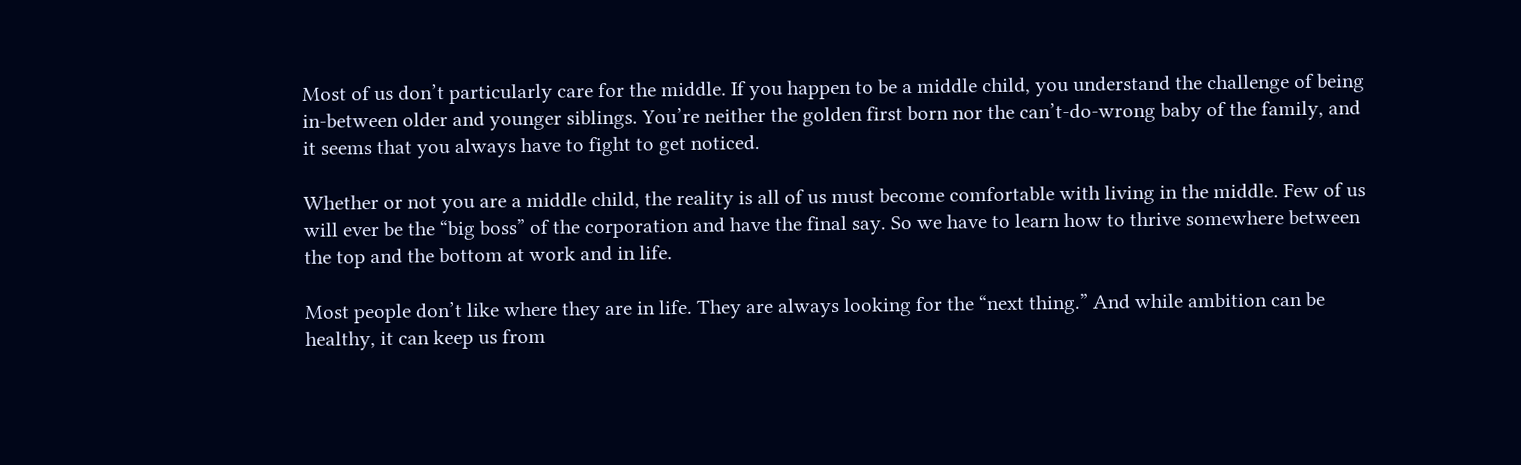Most of us don’t particularly care for the middle. If you happen to be a middle child, you understand the challenge of being in-between older and younger siblings. You’re neither the golden first born nor the can’t-do-wrong baby of the family, and it seems that you always have to fight to get noticed.

Whether or not you are a middle child, the reality is all of us must become comfortable with living in the middle. Few of us will ever be the “big boss” of the corporation and have the final say. So we have to learn how to thrive somewhere between the top and the bottom at work and in life.

Most people don’t like where they are in life. They are always looking for the “next thing.” And while ambition can be healthy, it can keep us from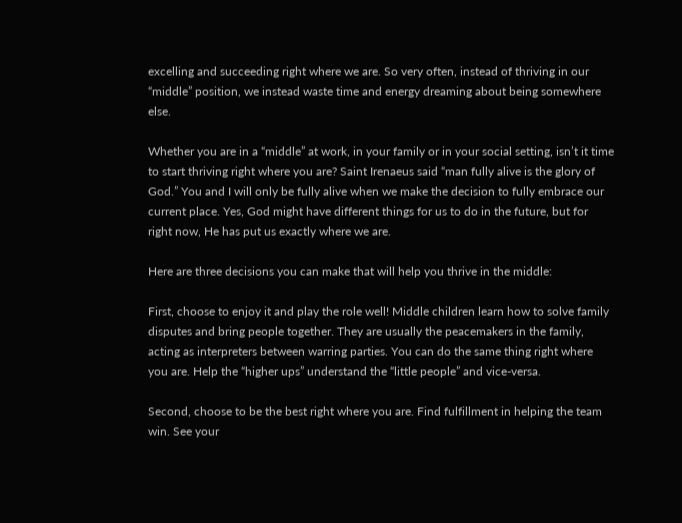excelling and succeeding right where we are. So very often, instead of thriving in our “middle” position, we instead waste time and energy dreaming about being somewhere else.

Whether you are in a “middle” at work, in your family or in your social setting, isn’t it time to start thriving right where you are? Saint Irenaeus said “man fully alive is the glory of God.” You and I will only be fully alive when we make the decision to fully embrace our current place. Yes, God might have different things for us to do in the future, but for right now, He has put us exactly where we are.

Here are three decisions you can make that will help you thrive in the middle:

First, choose to enjoy it and play the role well! Middle children learn how to solve family disputes and bring people together. They are usually the peacemakers in the family, acting as interpreters between warring parties. You can do the same thing right where you are. Help the “higher ups” understand the “little people” and vice-versa.

Second, choose to be the best right where you are. Find fulfillment in helping the team win. See your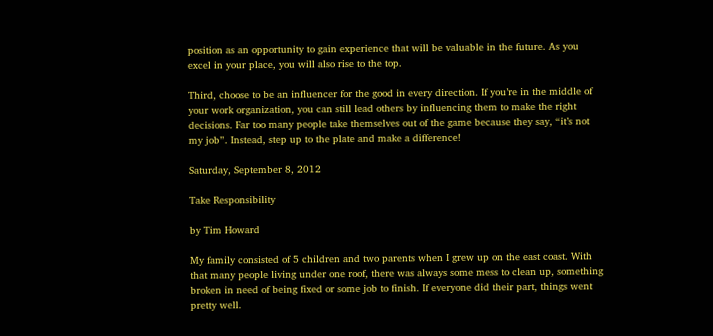position as an opportunity to gain experience that will be valuable in the future. As you excel in your place, you will also rise to the top.

Third, choose to be an influencer for the good in every direction. If you’re in the middle of your work organization, you can still lead others by influencing them to make the right decisions. Far too many people take themselves out of the game because they say, “it’s not my job”. Instead, step up to the plate and make a difference!

Saturday, September 8, 2012

Take Responsibility

by Tim Howard

My family consisted of 5 children and two parents when I grew up on the east coast. With that many people living under one roof, there was always some mess to clean up, something broken in need of being fixed or some job to finish. If everyone did their part, things went pretty well.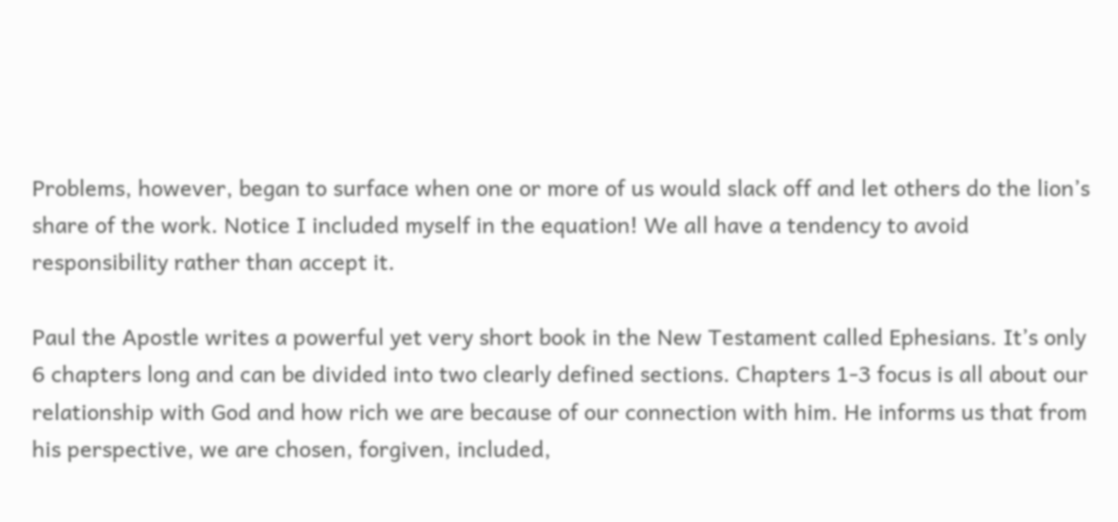Problems, however, began to surface when one or more of us would slack off and let others do the lion’s share of the work. Notice I included myself in the equation! We all have a tendency to avoid responsibility rather than accept it.

Paul the Apostle writes a powerful yet very short book in the New Testament called Ephesians. It’s only 6 chapters long and can be divided into two clearly defined sections. Chapters 1-3 focus is all about our relationship with God and how rich we are because of our connection with him. He informs us that from his perspective, we are chosen, forgiven, included,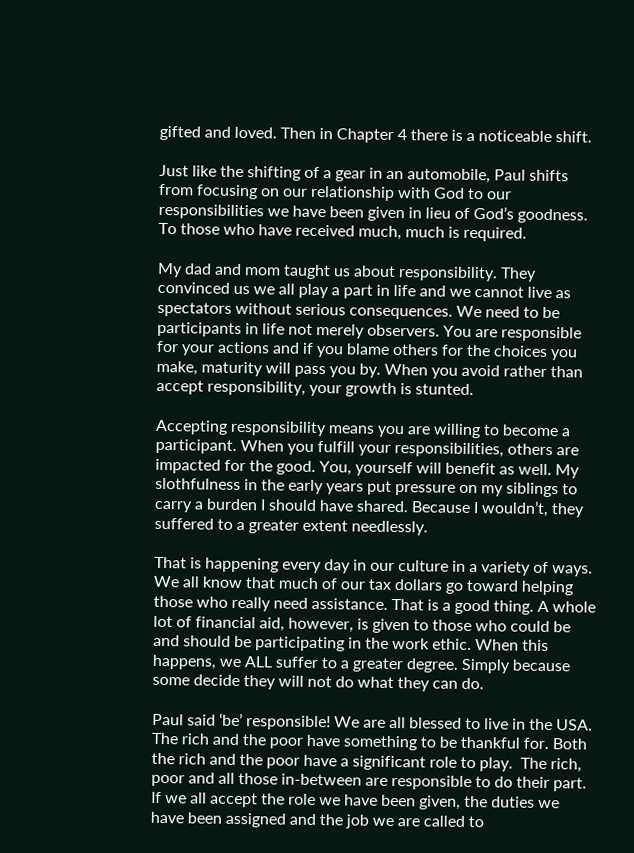gifted and loved. Then in Chapter 4 there is a noticeable shift.

Just like the shifting of a gear in an automobile, Paul shifts from focusing on our relationship with God to our responsibilities we have been given in lieu of God’s goodness. To those who have received much, much is required.

My dad and mom taught us about responsibility. They convinced us we all play a part in life and we cannot live as spectators without serious consequences. We need to be participants in life not merely observers. You are responsible for your actions and if you blame others for the choices you make, maturity will pass you by. When you avoid rather than accept responsibility, your growth is stunted.

Accepting responsibility means you are willing to become a participant. When you fulfill your responsibilities, others are impacted for the good. You, yourself will benefit as well. My slothfulness in the early years put pressure on my siblings to carry a burden I should have shared. Because I wouldn’t, they suffered to a greater extent needlessly.

That is happening every day in our culture in a variety of ways. We all know that much of our tax dollars go toward helping those who really need assistance. That is a good thing. A whole lot of financial aid, however, is given to those who could be and should be participating in the work ethic. When this happens, we ALL suffer to a greater degree. Simply because some decide they will not do what they can do.

Paul said ‘be’ responsible! We are all blessed to live in the USA. The rich and the poor have something to be thankful for. Both the rich and the poor have a significant role to play.  The rich, poor and all those in-between are responsible to do their part. If we all accept the role we have been given, the duties we have been assigned and the job we are called to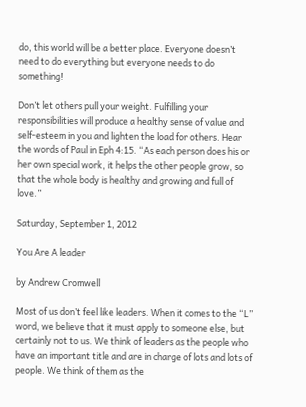do, this world will be a better place. Everyone doesn’t need to do everything but everyone needs to do something!

Don’t let others pull your weight. Fulfilling your responsibilities will produce a healthy sense of value and self-esteem in you and lighten the load for others. Hear the words of Paul in Eph 4:15. “As each person does his or her own special work, it helps the other people grow, so that the whole body is healthy and growing and full of love.”

Saturday, September 1, 2012

You Are A leader

by Andrew Cromwell

Most of us don’t feel like leaders. When it comes to the “L” word, we believe that it must apply to someone else, but certainly not to us. We think of leaders as the people who have an important title and are in charge of lots and lots of people. We think of them as the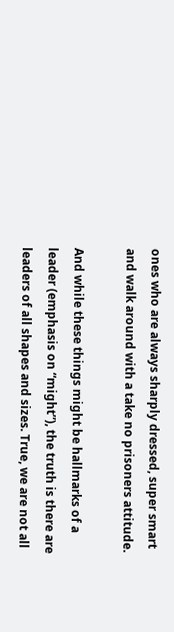ones who are always sharply dressed, super smart and walk around with a take no prisoners attitude.

And while these things might be hallmarks of a leader (emphasis on “might”), the truth is there are leaders of all shapes and sizes. True, we are not all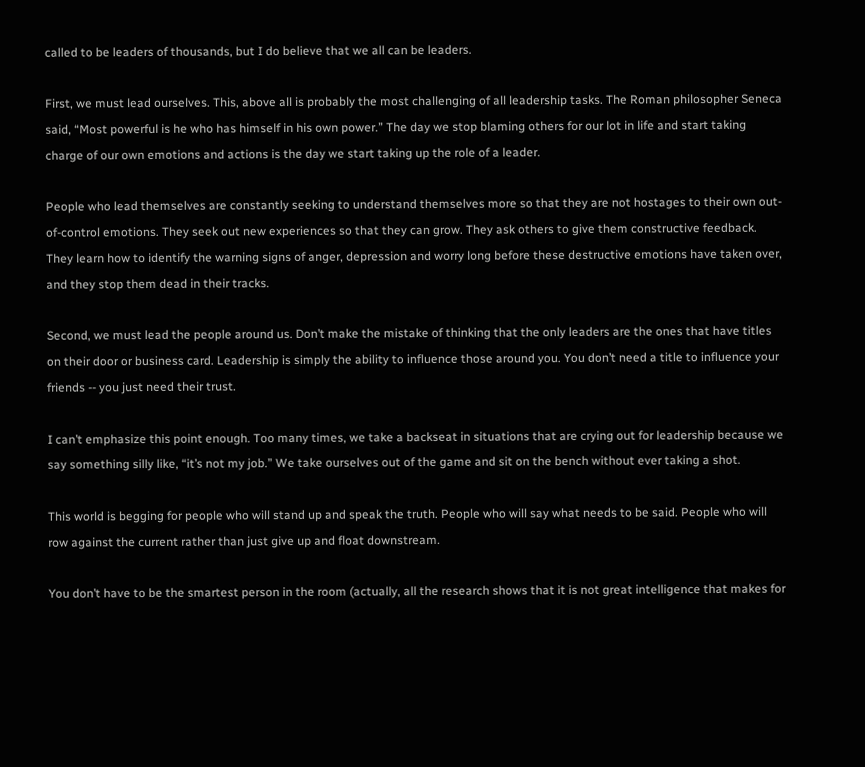called to be leaders of thousands, but I do believe that we all can be leaders.

First, we must lead ourselves. This, above all is probably the most challenging of all leadership tasks. The Roman philosopher Seneca said, “Most powerful is he who has himself in his own power.” The day we stop blaming others for our lot in life and start taking charge of our own emotions and actions is the day we start taking up the role of a leader.

People who lead themselves are constantly seeking to understand themselves more so that they are not hostages to their own out-of-control emotions. They seek out new experiences so that they can grow. They ask others to give them constructive feedback. They learn how to identify the warning signs of anger, depression and worry long before these destructive emotions have taken over, and they stop them dead in their tracks.

Second, we must lead the people around us. Don’t make the mistake of thinking that the only leaders are the ones that have titles on their door or business card. Leadership is simply the ability to influence those around you. You don’t need a title to influence your friends -- you just need their trust.

I can’t emphasize this point enough. Too many times, we take a backseat in situations that are crying out for leadership because we say something silly like, “it’s not my job.” We take ourselves out of the game and sit on the bench without ever taking a shot.

This world is begging for people who will stand up and speak the truth. People who will say what needs to be said. People who will row against the current rather than just give up and float downstream.

You don’t have to be the smartest person in the room (actually, all the research shows that it is not great intelligence that makes for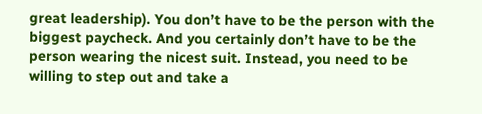great leadership). You don’t have to be the person with the biggest paycheck. And you certainly don’t have to be the person wearing the nicest suit. Instead, you need to be willing to step out and take a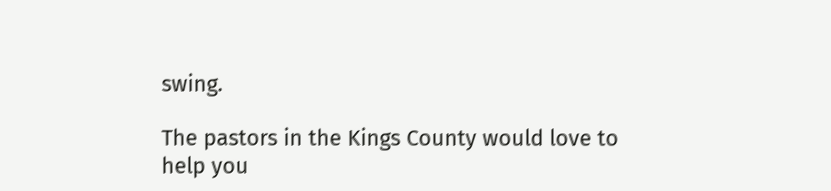swing.

The pastors in the Kings County would love to help you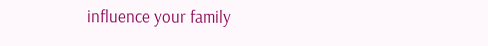influence your family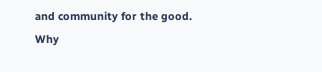and community for the good.  Why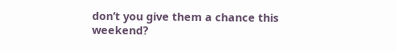don’t you give them a chance this weekend?